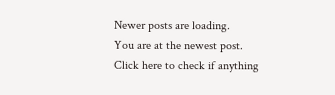Newer posts are loading.
You are at the newest post.
Click here to check if anything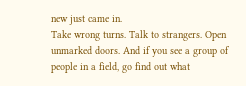new just came in.
Take wrong turns. Talk to strangers. Open unmarked doors. And if you see a group of people in a field, go find out what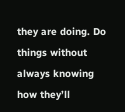they are doing. Do things without always knowing how they’ll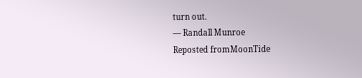turn out.
— Randall Munroe
Reposted fromMoonTide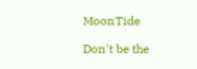MoonTide

Don't be the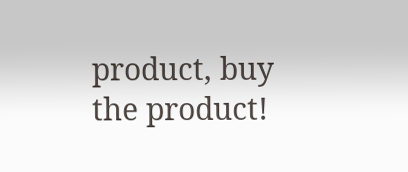product, buy the product!